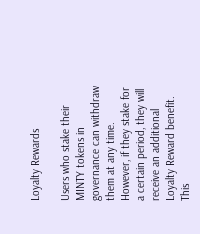Loyalty Rewards

Users who stake their MINTY tokens in governance can withdraw them at any time. However, if they stake for a certain period, they will receive an additional Loyalty Reward benefit. This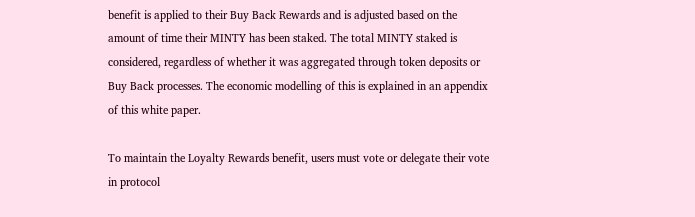benefit is applied to their Buy Back Rewards and is adjusted based on the amount of time their MINTY has been staked. The total MINTY staked is considered, regardless of whether it was aggregated through token deposits or Buy Back processes. The economic modelling of this is explained in an appendix of this white paper.

To maintain the Loyalty Rewards benefit, users must vote or delegate their vote in protocol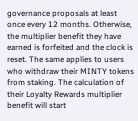governance proposals at least once every 12 months. Otherwise, the multiplier benefit they have earned is forfeited and the clock is reset. The same applies to users who withdraw their MINTY tokens from staking. The calculation of their Loyalty Rewards multiplier benefit will start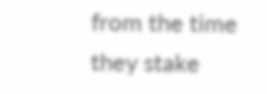from the time they stake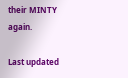their MINTY again.

Last updated